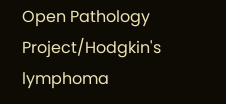Open Pathology Project/Hodgkin's lymphoma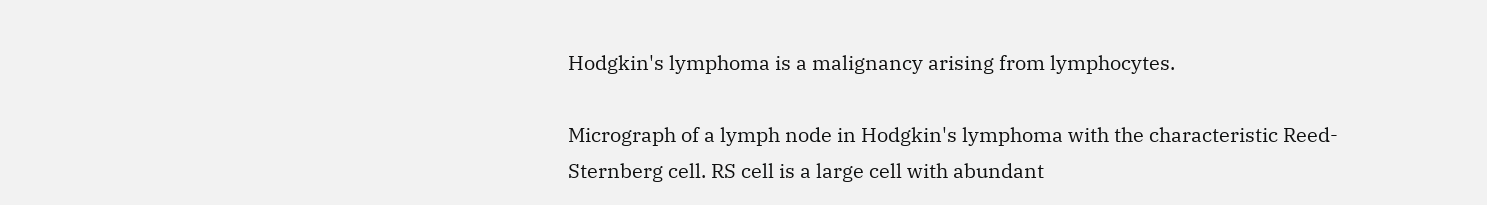Hodgkin's lymphoma is a malignancy arising from lymphocytes.

Micrograph of a lymph node in Hodgkin's lymphoma with the characteristic Reed-Sternberg cell. RS cell is a large cell with abundant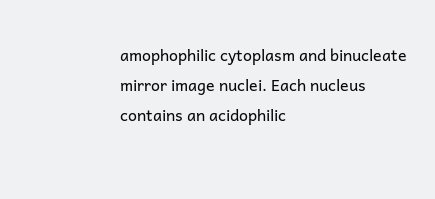amophophilic cytoplasm and binucleate mirror image nuclei. Each nucleus contains an acidophilic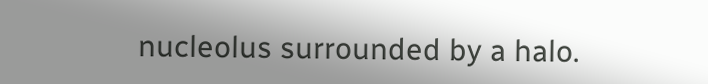nucleolus surrounded by a halo.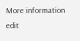More information edit